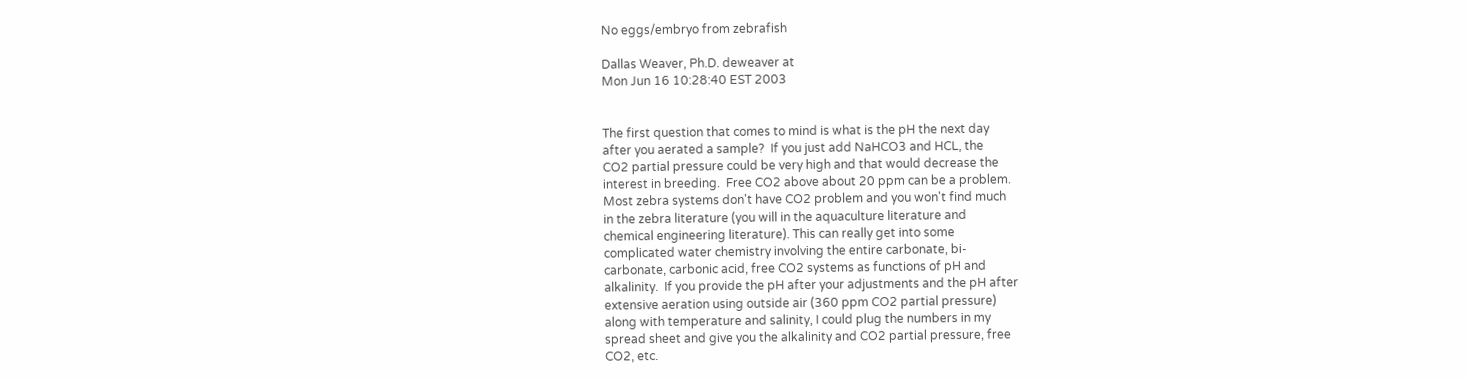No eggs/embryo from zebrafish

Dallas Weaver, Ph.D. deweaver at
Mon Jun 16 10:28:40 EST 2003


The first question that comes to mind is what is the pH the next day
after you aerated a sample?  If you just add NaHCO3 and HCL, the
CO2 partial pressure could be very high and that would decrease the
interest in breeding.  Free CO2 above about 20 ppm can be a problem.
Most zebra systems don't have CO2 problem and you won't find much
in the zebra literature (you will in the aquaculture literature and
chemical engineering literature). This can really get into some
complicated water chemistry involving the entire carbonate, bi-
carbonate, carbonic acid, free CO2 systems as functions of pH and
alkalinity.  If you provide the pH after your adjustments and the pH after
extensive aeration using outside air (360 ppm CO2 partial pressure)
along with temperature and salinity, I could plug the numbers in my
spread sheet and give you the alkalinity and CO2 partial pressure, free
CO2, etc.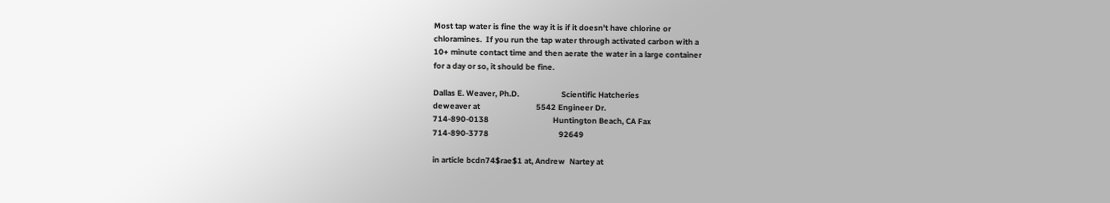Most tap water is fine the way it is if it doesn't have chlorine or
chloramines.  If you run the tap water through activated carbon with a
10+ minute contact time and then aerate the water in a large container
for a day or so, it should be fine.

Dallas E. Weaver, Ph.D.                     Scientific Hatcheries
deweaver at                            5542 Engineer Dr.
714-890-0138                                Huntington Beach, CA Fax
714-890-3778                                   92649

in article bcdn74$rae$1 at, Andrew  Nartey at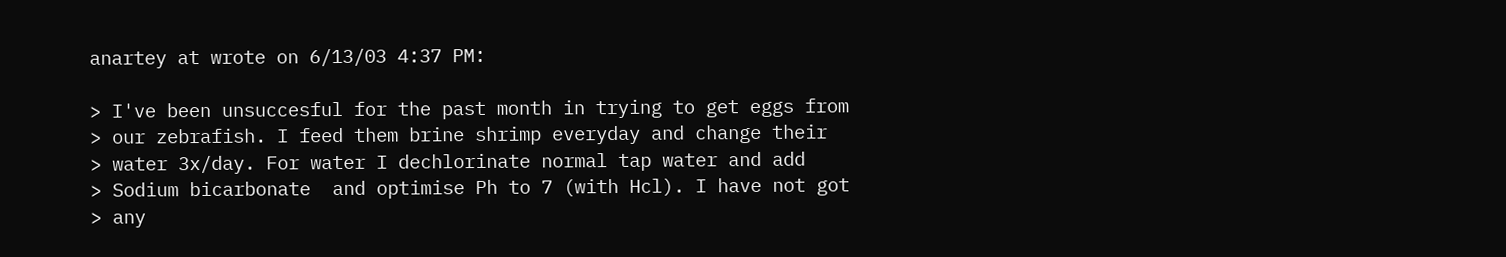anartey at wrote on 6/13/03 4:37 PM:

> I've been unsuccesful for the past month in trying to get eggs from
> our zebrafish. I feed them brine shrimp everyday and change their
> water 3x/day. For water I dechlorinate normal tap water and add
> Sodium bicarbonate  and optimise Ph to 7 (with Hcl). I have not got
> any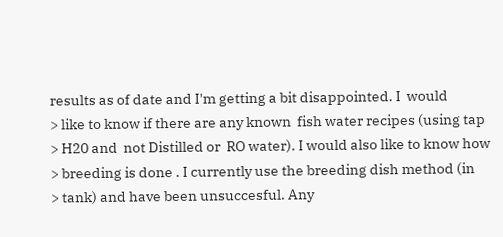results as of date and I'm getting a bit disappointed. I  would
> like to know if there are any known  fish water recipes (using tap
> H20 and  not Distilled or  RO water). I would also like to know how
> breeding is done . I currently use the breeding dish method (in
> tank) and have been unsuccesful. Any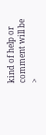kind of help or comment will be
>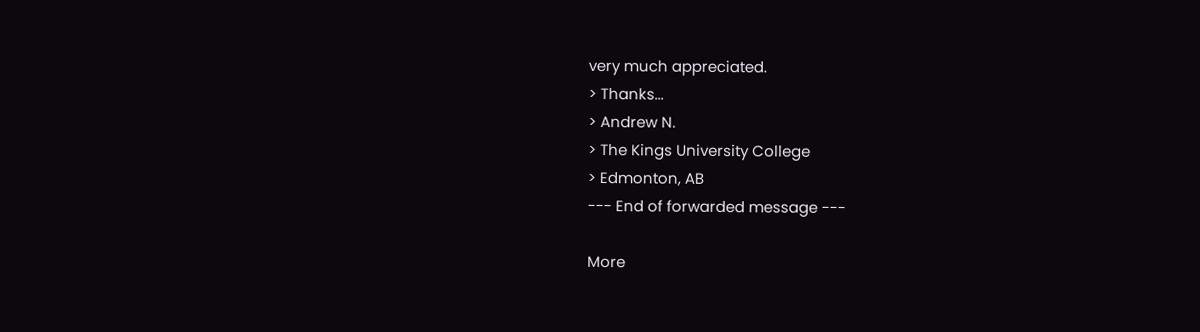very much appreciated.
> Thanks...
> Andrew N.
> The Kings University College
> Edmonton, AB
--- End of forwarded message ---

More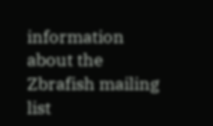information about the Zbrafish mailing list